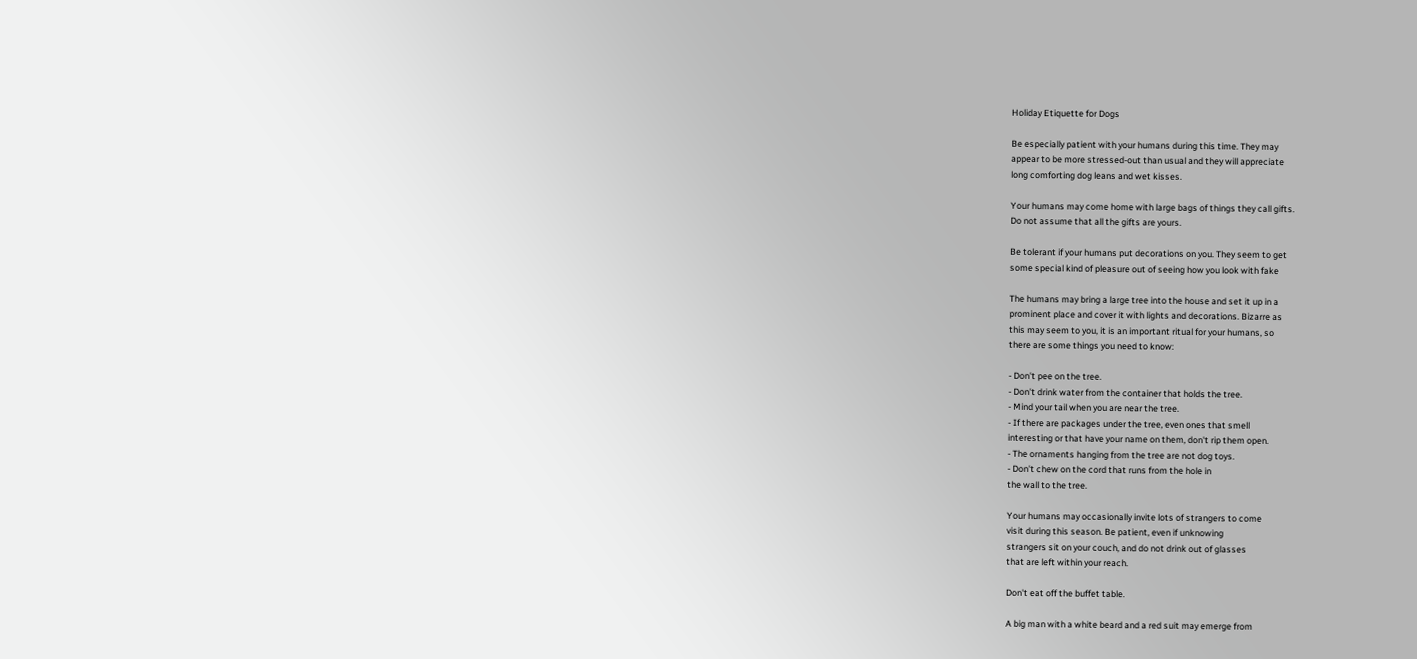Holiday Etiquette for Dogs

Be especially patient with your humans during this time. They may
appear to be more stressed-out than usual and they will appreciate
long comforting dog leans and wet kisses.

Your humans may come home with large bags of things they call gifts.
Do not assume that all the gifts are yours.

Be tolerant if your humans put decorations on you. They seem to get
some special kind of pleasure out of seeing how you look with fake

The humans may bring a large tree into the house and set it up in a
prominent place and cover it with lights and decorations. Bizarre as
this may seem to you, it is an important ritual for your humans, so
there are some things you need to know:

- Don't pee on the tree.
- Don't drink water from the container that holds the tree.
- Mind your tail when you are near the tree.
- If there are packages under the tree, even ones that smell
interesting or that have your name on them, don't rip them open.
- The ornaments hanging from the tree are not dog toys.
- Don't chew on the cord that runs from the hole in
the wall to the tree.

Your humans may occasionally invite lots of strangers to come
visit during this season. Be patient, even if unknowing
strangers sit on your couch, and do not drink out of glasses
that are left within your reach.

Don't eat off the buffet table.

A big man with a white beard and a red suit may emerge from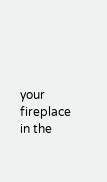your
fireplace in the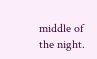middle of the night.